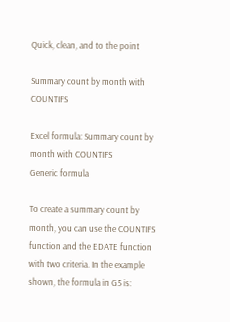Quick, clean, and to the point

Summary count by month with COUNTIFS

Excel formula: Summary count by month with COUNTIFS
Generic formula

To create a summary count by month, you can use the COUNTIFS function and the EDATE function with two criteria. In the example shown, the formula in G5 is: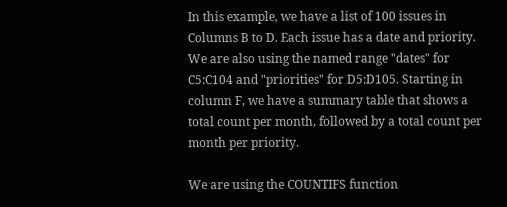In this example, we have a list of 100 issues in Columns B to D. Each issue has a date and priority. We are also using the named range "dates" for C5:C104 and "priorities" for D5:D105. Starting in column F, we have a summary table that shows a total count per month, followed by a total count per month per priority.

We are using the COUNTIFS function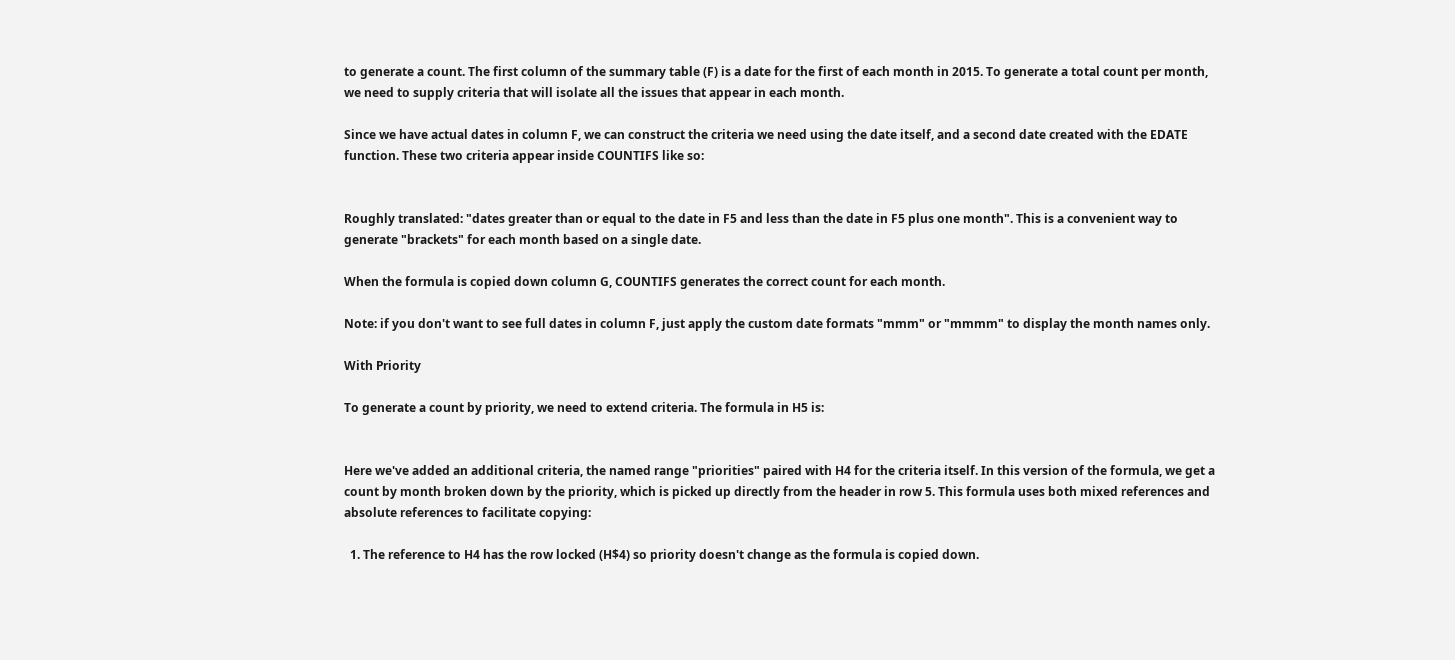to generate a count. The first column of the summary table (F) is a date for the first of each month in 2015. To generate a total count per month, we need to supply criteria that will isolate all the issues that appear in each month.

Since we have actual dates in column F, we can construct the criteria we need using the date itself, and a second date created with the EDATE function. These two criteria appear inside COUNTIFS like so:


Roughly translated: "dates greater than or equal to the date in F5 and less than the date in F5 plus one month". This is a convenient way to generate "brackets" for each month based on a single date.

When the formula is copied down column G, COUNTIFS generates the correct count for each month.

Note: if you don't want to see full dates in column F, just apply the custom date formats "mmm" or "mmmm" to display the month names only.

With Priority

To generate a count by priority, we need to extend criteria. The formula in H5 is:


Here we've added an additional criteria, the named range "priorities" paired with H4 for the criteria itself. In this version of the formula, we get a count by month broken down by the priority, which is picked up directly from the header in row 5. This formula uses both mixed references and absolute references to facilitate copying:

  1. The reference to H4 has the row locked (H$4) so priority doesn't change as the formula is copied down.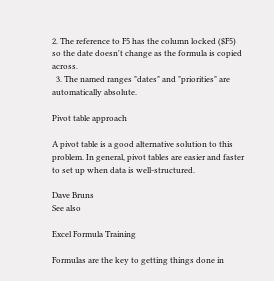2. The reference to F5 has the column locked ($F5) so the date doesn't change as the formula is copied across.
  3. The named ranges "dates" and "priorities" are automatically absolute.

Pivot table approach

A pivot table is a good alternative solution to this problem. In general, pivot tables are easier and faster to set up when data is well-structured.

Dave Bruns
See also

Excel Formula Training

Formulas are the key to getting things done in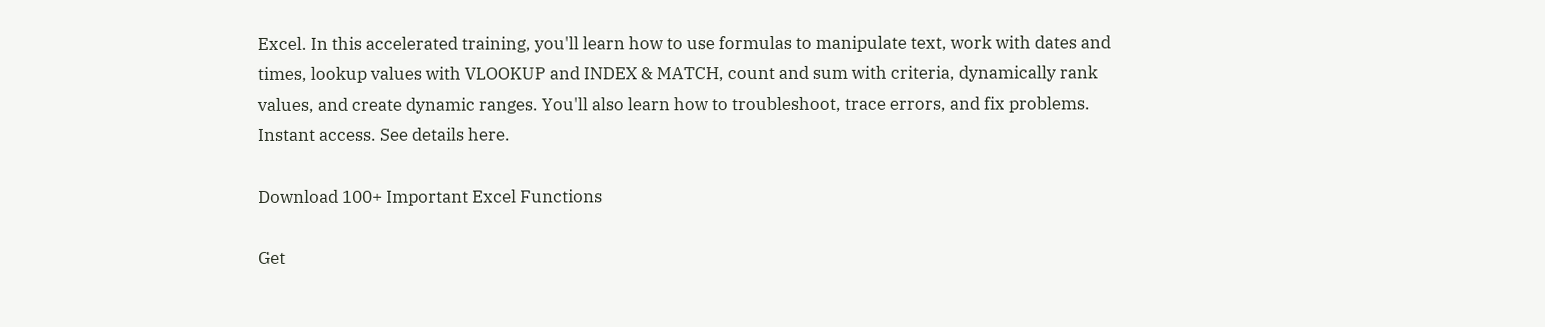Excel. In this accelerated training, you'll learn how to use formulas to manipulate text, work with dates and times, lookup values with VLOOKUP and INDEX & MATCH, count and sum with criteria, dynamically rank values, and create dynamic ranges. You'll also learn how to troubleshoot, trace errors, and fix problems. Instant access. See details here.

Download 100+ Important Excel Functions

Get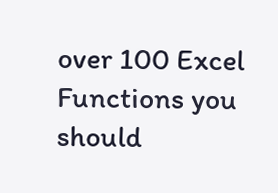over 100 Excel Functions you should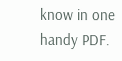know in one handy PDF.